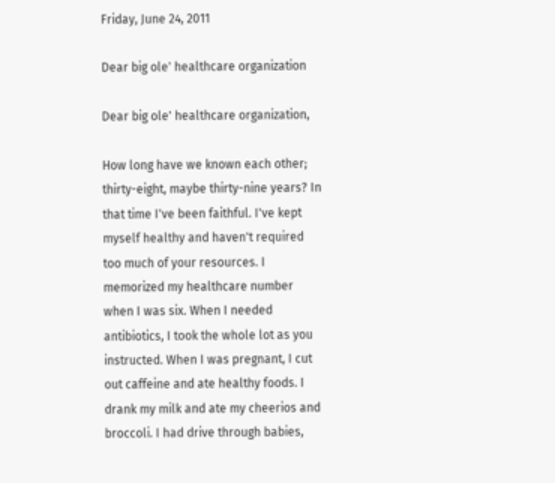Friday, June 24, 2011

Dear big ole' healthcare organization

Dear big ole' healthcare organization,

How long have we known each other; thirty-eight, maybe thirty-nine years? In that time I've been faithful. I've kept myself healthy and haven't required too much of your resources. I memorized my healthcare number when I was six. When I needed antibiotics, I took the whole lot as you instructed. When I was pregnant, I cut out caffeine and ate healthy foods. I drank my milk and ate my cheerios and broccoli. I had drive through babies,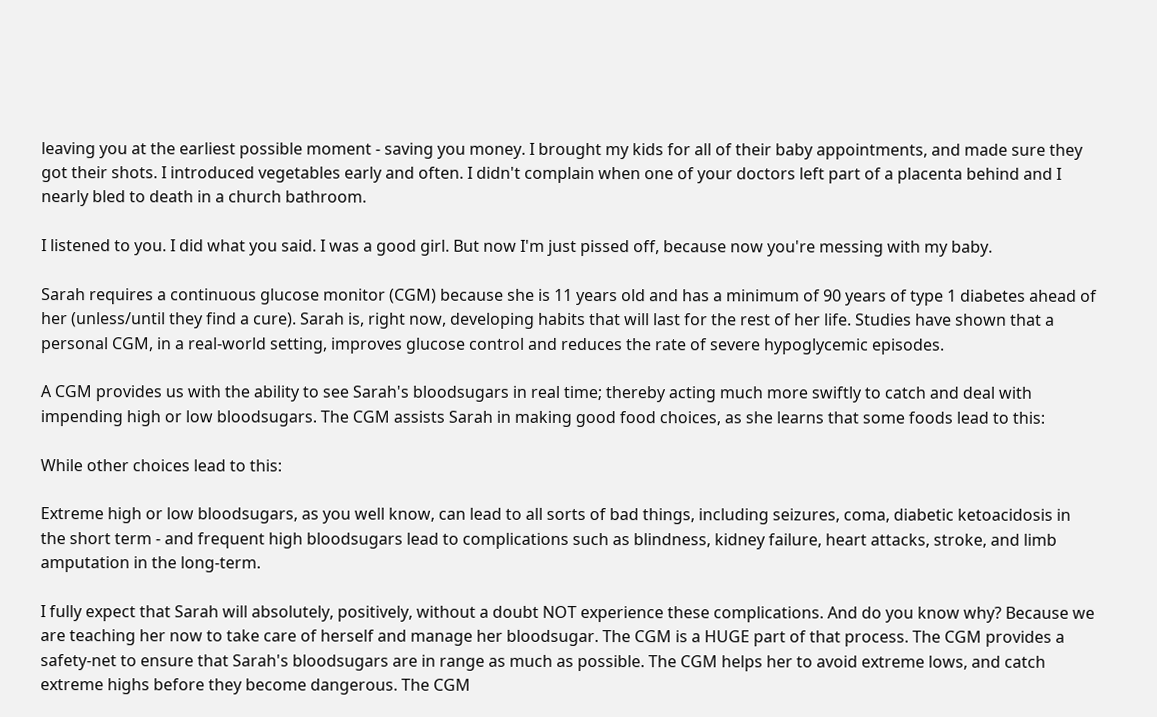leaving you at the earliest possible moment - saving you money. I brought my kids for all of their baby appointments, and made sure they got their shots. I introduced vegetables early and often. I didn't complain when one of your doctors left part of a placenta behind and I nearly bled to death in a church bathroom.

I listened to you. I did what you said. I was a good girl. But now I'm just pissed off, because now you're messing with my baby.

Sarah requires a continuous glucose monitor (CGM) because she is 11 years old and has a minimum of 90 years of type 1 diabetes ahead of her (unless/until they find a cure). Sarah is, right now, developing habits that will last for the rest of her life. Studies have shown that a personal CGM, in a real-world setting, improves glucose control and reduces the rate of severe hypoglycemic episodes.

A CGM provides us with the ability to see Sarah's bloodsugars in real time; thereby acting much more swiftly to catch and deal with impending high or low bloodsugars. The CGM assists Sarah in making good food choices, as she learns that some foods lead to this:

While other choices lead to this:

Extreme high or low bloodsugars, as you well know, can lead to all sorts of bad things, including seizures, coma, diabetic ketoacidosis in the short term - and frequent high bloodsugars lead to complications such as blindness, kidney failure, heart attacks, stroke, and limb amputation in the long-term.

I fully expect that Sarah will absolutely, positively, without a doubt NOT experience these complications. And do you know why? Because we are teaching her now to take care of herself and manage her bloodsugar. The CGM is a HUGE part of that process. The CGM provides a safety-net to ensure that Sarah's bloodsugars are in range as much as possible. The CGM helps her to avoid extreme lows, and catch extreme highs before they become dangerous. The CGM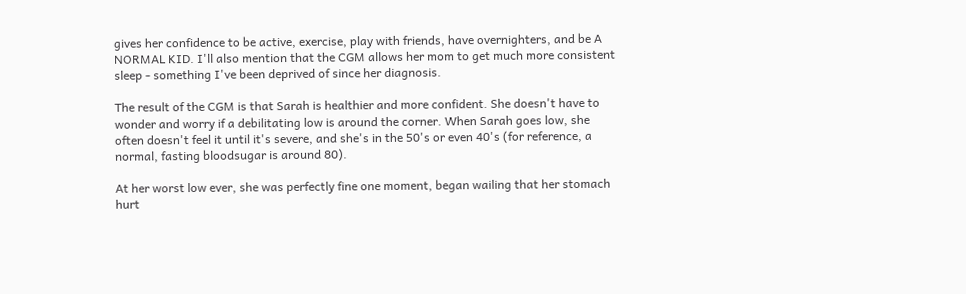gives her confidence to be active, exercise, play with friends, have overnighters, and be A NORMAL KID. I'll also mention that the CGM allows her mom to get much more consistent sleep - something I've been deprived of since her diagnosis.

The result of the CGM is that Sarah is healthier and more confident. She doesn't have to wonder and worry if a debilitating low is around the corner. When Sarah goes low, she often doesn't feel it until it's severe, and she's in the 50's or even 40's (for reference, a normal, fasting bloodsugar is around 80).

At her worst low ever, she was perfectly fine one moment, began wailing that her stomach hurt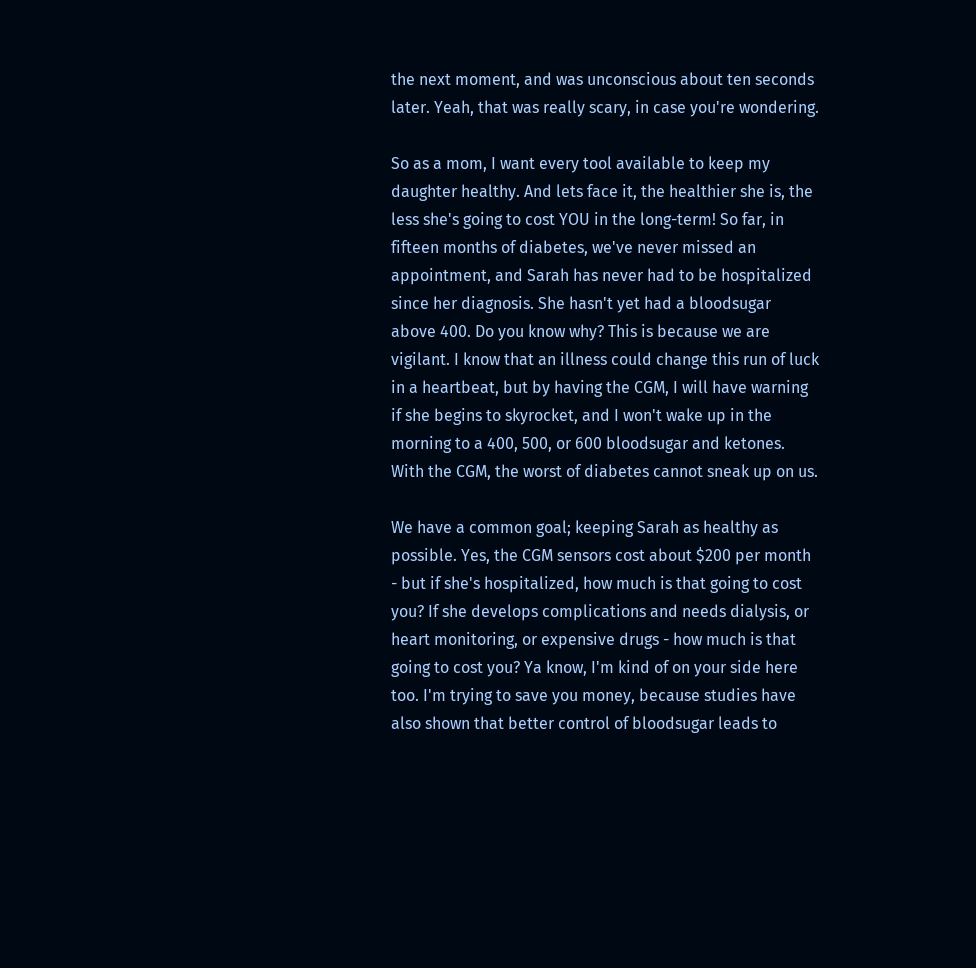the next moment, and was unconscious about ten seconds later. Yeah, that was really scary, in case you're wondering.

So as a mom, I want every tool available to keep my daughter healthy. And lets face it, the healthier she is, the less she's going to cost YOU in the long-term! So far, in fifteen months of diabetes, we've never missed an appointment, and Sarah has never had to be hospitalized since her diagnosis. She hasn't yet had a bloodsugar above 400. Do you know why? This is because we are vigilant. I know that an illness could change this run of luck in a heartbeat, but by having the CGM, I will have warning if she begins to skyrocket, and I won't wake up in the morning to a 400, 500, or 600 bloodsugar and ketones. With the CGM, the worst of diabetes cannot sneak up on us.

We have a common goal; keeping Sarah as healthy as possible. Yes, the CGM sensors cost about $200 per month - but if she's hospitalized, how much is that going to cost you? If she develops complications and needs dialysis, or heart monitoring, or expensive drugs - how much is that going to cost you? Ya know, I'm kind of on your side here too. I'm trying to save you money, because studies have also shown that better control of bloodsugar leads to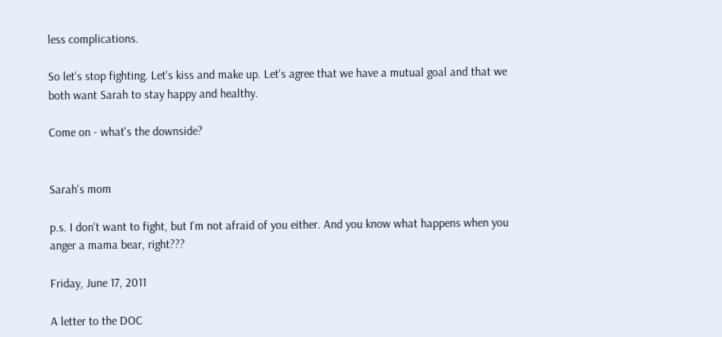less complications.

So let's stop fighting. Let's kiss and make up. Let's agree that we have a mutual goal and that we both want Sarah to stay happy and healthy.

Come on - what's the downside?


Sarah's mom

p.s. I don't want to fight, but I'm not afraid of you either. And you know what happens when you anger a mama bear, right???

Friday, June 17, 2011

A letter to the DOC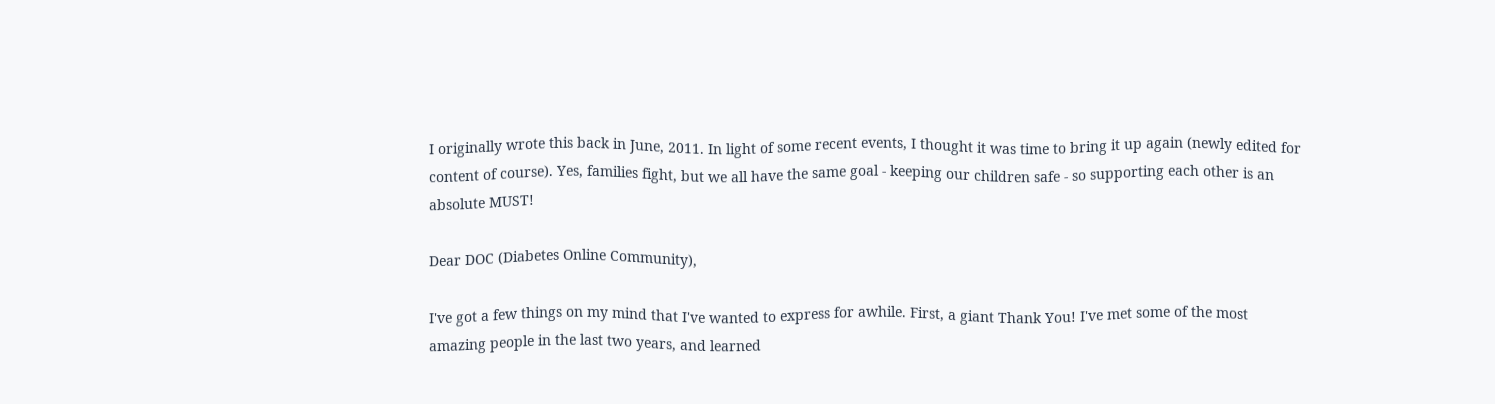I originally wrote this back in June, 2011. In light of some recent events, I thought it was time to bring it up again (newly edited for content of course). Yes, families fight, but we all have the same goal - keeping our children safe - so supporting each other is an absolute MUST!

Dear DOC (Diabetes Online Community),

I've got a few things on my mind that I've wanted to express for awhile. First, a giant Thank You! I've met some of the most amazing people in the last two years, and learned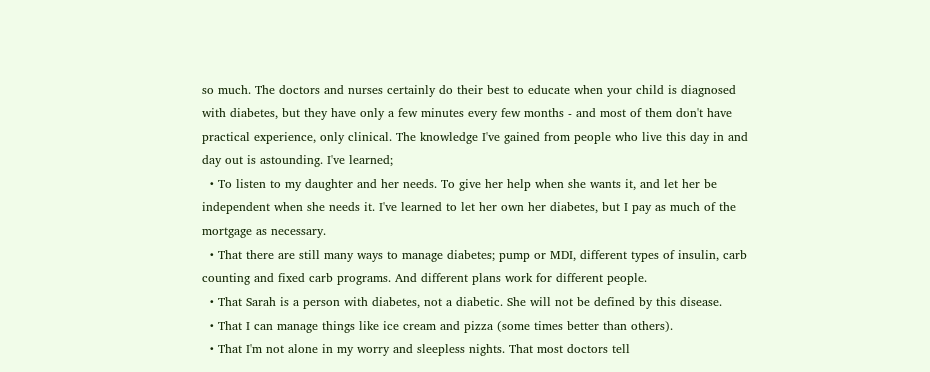so much. The doctors and nurses certainly do their best to educate when your child is diagnosed with diabetes, but they have only a few minutes every few months - and most of them don't have practical experience, only clinical. The knowledge I've gained from people who live this day in and day out is astounding. I've learned;
  • To listen to my daughter and her needs. To give her help when she wants it, and let her be independent when she needs it. I've learned to let her own her diabetes, but I pay as much of the mortgage as necessary.
  • That there are still many ways to manage diabetes; pump or MDI, different types of insulin, carb counting and fixed carb programs. And different plans work for different people.
  • That Sarah is a person with diabetes, not a diabetic. She will not be defined by this disease.
  • That I can manage things like ice cream and pizza (some times better than others).
  • That I'm not alone in my worry and sleepless nights. That most doctors tell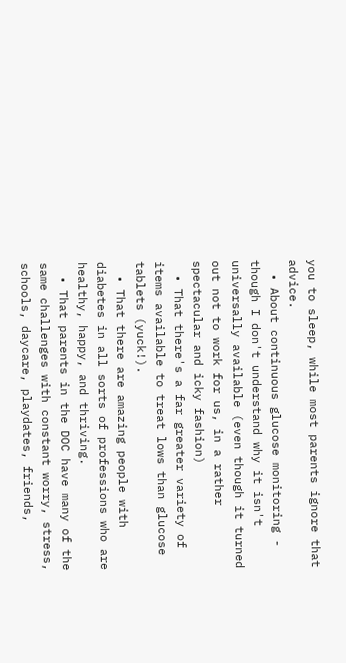you to sleep, while most parents ignore that advice.
  • About continuous glucose monitoring - though I don't understand why it isn't universally available (even though it turned out not to work for us, in a rather spectacular and icky fashion)
  • That there's a far greater variety of items available to treat lows than glucose tablets (yuck!).
  • That there are amazing people with diabetes in all sorts of professions who are healthy, happy, and thriving.
  • That parents in the DOC have many of the same challenges with constant worry, stress, schools, daycare, playdates, friends,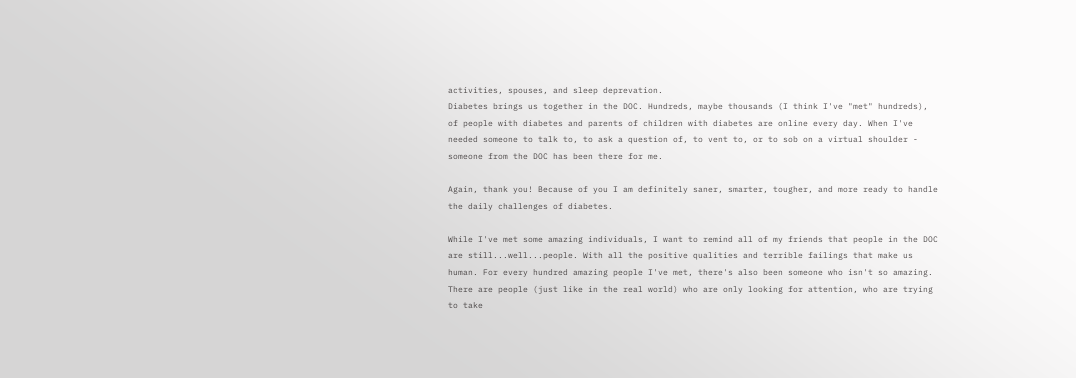activities, spouses, and sleep deprevation.
Diabetes brings us together in the DOC. Hundreds, maybe thousands (I think I've "met" hundreds), of people with diabetes and parents of children with diabetes are online every day. When I've needed someone to talk to, to ask a question of, to vent to, or to sob on a virtual shoulder - someone from the DOC has been there for me.

Again, thank you! Because of you I am definitely saner, smarter, tougher, and more ready to handle the daily challenges of diabetes.

While I've met some amazing individuals, I want to remind all of my friends that people in the DOC are still...well...people. With all the positive qualities and terrible failings that make us human. For every hundred amazing people I've met, there's also been someone who isn't so amazing. There are people (just like in the real world) who are only looking for attention, who are trying to take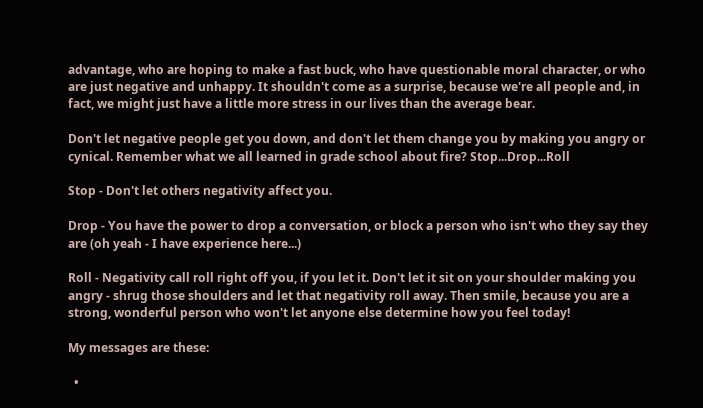advantage, who are hoping to make a fast buck, who have questionable moral character, or who are just negative and unhappy. It shouldn't come as a surprise, because we're all people and, in fact, we might just have a little more stress in our lives than the average bear.

Don't let negative people get you down, and don't let them change you by making you angry or cynical. Remember what we all learned in grade school about fire? Stop...Drop...Roll

Stop - Don't let others negativity affect you.

Drop - You have the power to drop a conversation, or block a person who isn't who they say they are (oh yeah - I have experience here...)

Roll - Negativity call roll right off you, if you let it. Don't let it sit on your shoulder making you angry - shrug those shoulders and let that negativity roll away. Then smile, because you are a strong, wonderful person who won't let anyone else determine how you feel today!

My messages are these:

  •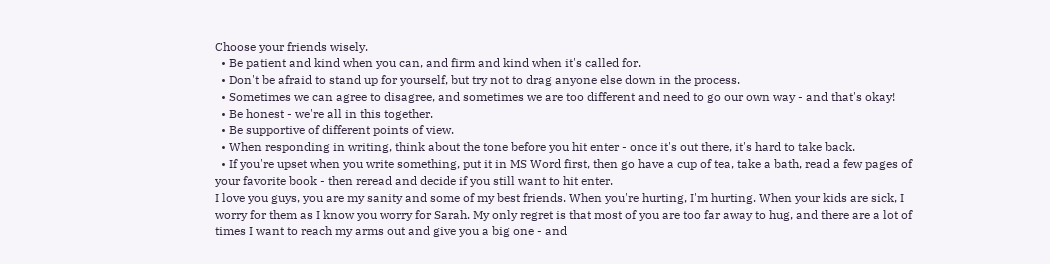Choose your friends wisely.
  • Be patient and kind when you can, and firm and kind when it's called for.
  • Don't be afraid to stand up for yourself, but try not to drag anyone else down in the process.
  • Sometimes we can agree to disagree, and sometimes we are too different and need to go our own way - and that's okay!
  • Be honest - we're all in this together.
  • Be supportive of different points of view.
  • When responding in writing, think about the tone before you hit enter - once it's out there, it's hard to take back.
  • If you're upset when you write something, put it in MS Word first, then go have a cup of tea, take a bath, read a few pages of your favorite book - then reread and decide if you still want to hit enter.
I love you guys, you are my sanity and some of my best friends. When you're hurting, I'm hurting. When your kids are sick, I worry for them as I know you worry for Sarah. My only regret is that most of you are too far away to hug, and there are a lot of times I want to reach my arms out and give you a big one - and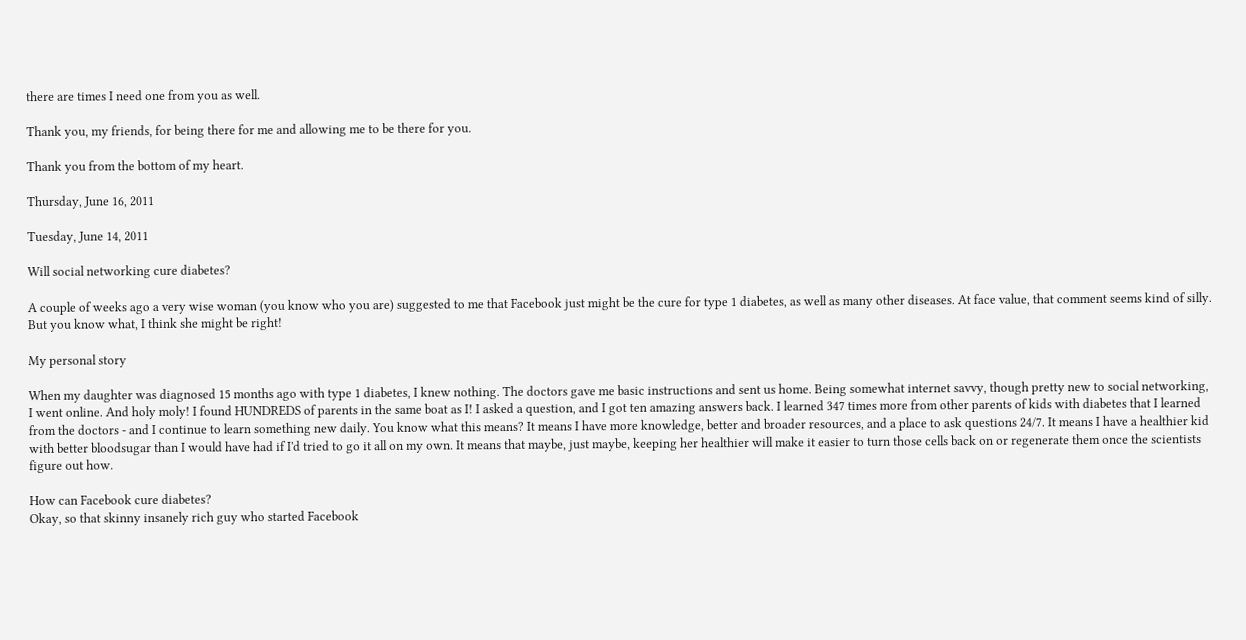there are times I need one from you as well.

Thank you, my friends, for being there for me and allowing me to be there for you.

Thank you from the bottom of my heart.

Thursday, June 16, 2011

Tuesday, June 14, 2011

Will social networking cure diabetes?

A couple of weeks ago a very wise woman (you know who you are) suggested to me that Facebook just might be the cure for type 1 diabetes, as well as many other diseases. At face value, that comment seems kind of silly. But you know what, I think she might be right!

My personal story

When my daughter was diagnosed 15 months ago with type 1 diabetes, I knew nothing. The doctors gave me basic instructions and sent us home. Being somewhat internet savvy, though pretty new to social networking, I went online. And holy moly! I found HUNDREDS of parents in the same boat as I! I asked a question, and I got ten amazing answers back. I learned 347 times more from other parents of kids with diabetes that I learned from the doctors - and I continue to learn something new daily. You know what this means? It means I have more knowledge, better and broader resources, and a place to ask questions 24/7. It means I have a healthier kid with better bloodsugar than I would have had if I'd tried to go it all on my own. It means that maybe, just maybe, keeping her healthier will make it easier to turn those cells back on or regenerate them once the scientists figure out how.

How can Facebook cure diabetes?
Okay, so that skinny insanely rich guy who started Facebook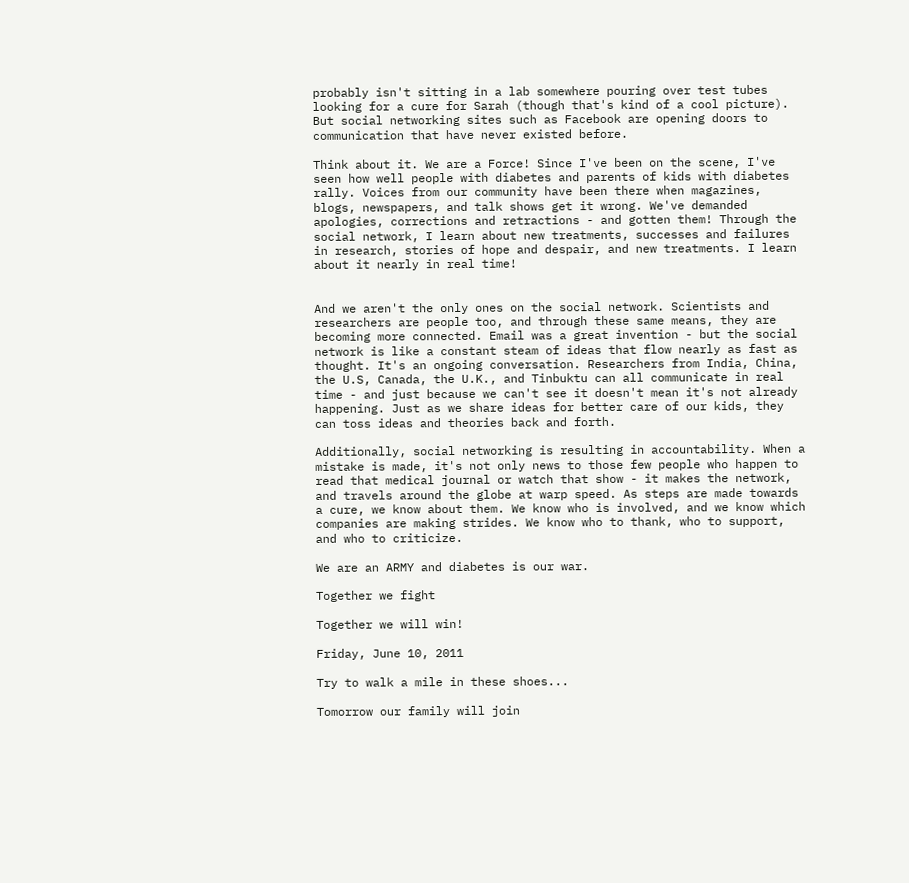probably isn't sitting in a lab somewhere pouring over test tubes looking for a cure for Sarah (though that's kind of a cool picture). But social networking sites such as Facebook are opening doors to communication that have never existed before.

Think about it. We are a Force! Since I've been on the scene, I've seen how well people with diabetes and parents of kids with diabetes rally. Voices from our community have been there when magazines, blogs, newspapers, and talk shows get it wrong. We've demanded apologies, corrections and retractions - and gotten them! Through the social network, I learn about new treatments, successes and failures in research, stories of hope and despair, and new treatments. I learn about it nearly in real time!


And we aren't the only ones on the social network. Scientists and researchers are people too, and through these same means, they are becoming more connected. Email was a great invention - but the social network is like a constant steam of ideas that flow nearly as fast as thought. It's an ongoing conversation. Researchers from India, China, the U.S, Canada, the U.K., and Tinbuktu can all communicate in real time - and just because we can't see it doesn't mean it's not already happening. Just as we share ideas for better care of our kids, they can toss ideas and theories back and forth.

Additionally, social networking is resulting in accountability. When a mistake is made, it's not only news to those few people who happen to read that medical journal or watch that show - it makes the network, and travels around the globe at warp speed. As steps are made towards a cure, we know about them. We know who is involved, and we know which companies are making strides. We know who to thank, who to support, and who to criticize.

We are an ARMY and diabetes is our war.

Together we fight

Together we will win!

Friday, June 10, 2011

Try to walk a mile in these shoes...

Tomorrow our family will join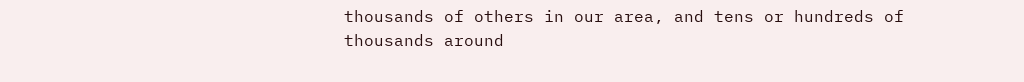thousands of others in our area, and tens or hundreds of thousands around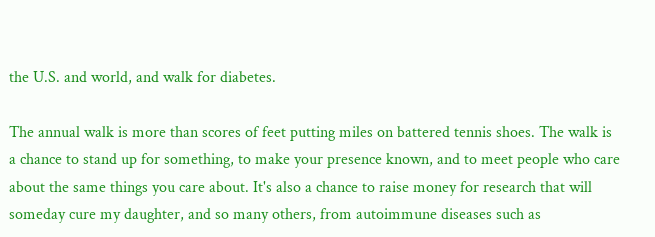the U.S. and world, and walk for diabetes.

The annual walk is more than scores of feet putting miles on battered tennis shoes. The walk is a chance to stand up for something, to make your presence known, and to meet people who care about the same things you care about. It's also a chance to raise money for research that will someday cure my daughter, and so many others, from autoimmune diseases such as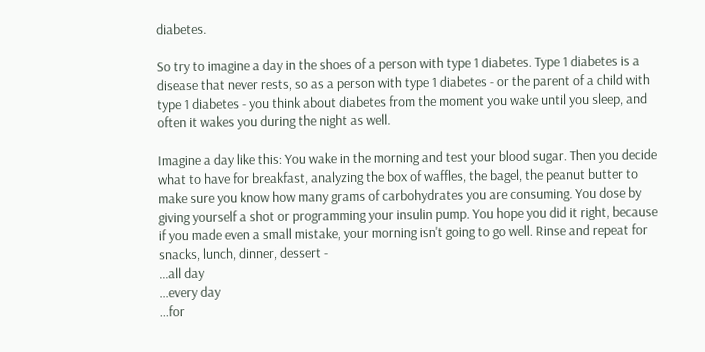diabetes.

So try to imagine a day in the shoes of a person with type 1 diabetes. Type 1 diabetes is a disease that never rests, so as a person with type 1 diabetes - or the parent of a child with type 1 diabetes - you think about diabetes from the moment you wake until you sleep, and often it wakes you during the night as well.

Imagine a day like this: You wake in the morning and test your blood sugar. Then you decide what to have for breakfast, analyzing the box of waffles, the bagel, the peanut butter to make sure you know how many grams of carbohydrates you are consuming. You dose by giving yourself a shot or programming your insulin pump. You hope you did it right, because if you made even a small mistake, your morning isn't going to go well. Rinse and repeat for snacks, lunch, dinner, dessert -
...all day
...every day
...for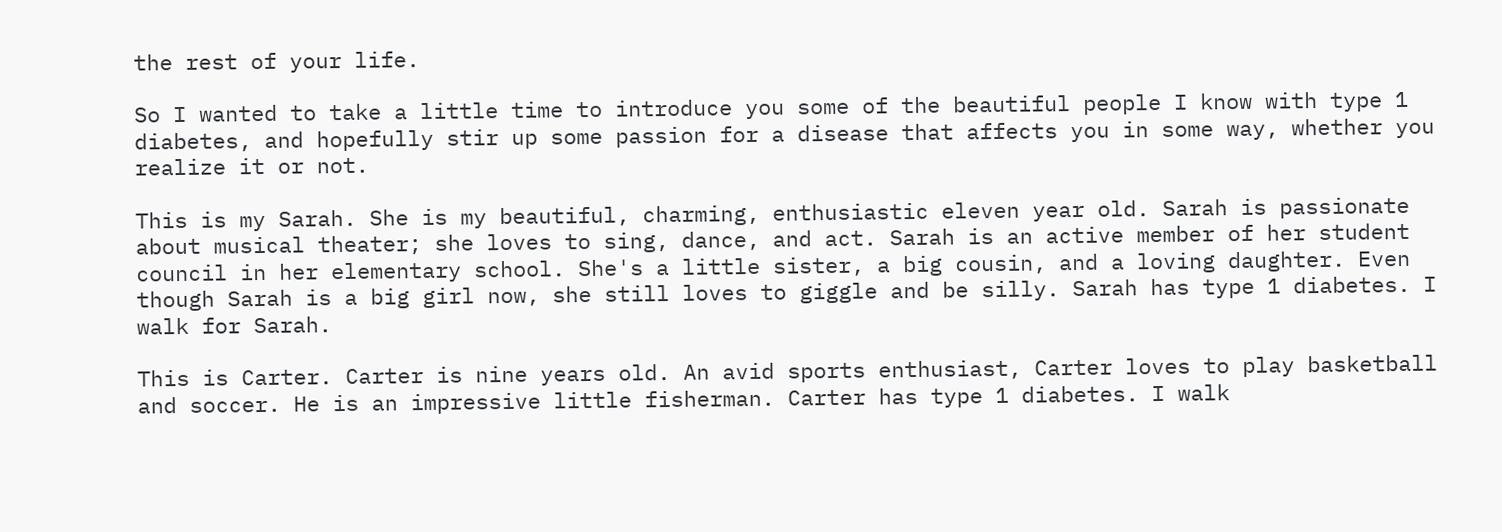the rest of your life.

So I wanted to take a little time to introduce you some of the beautiful people I know with type 1 diabetes, and hopefully stir up some passion for a disease that affects you in some way, whether you realize it or not.

This is my Sarah. She is my beautiful, charming, enthusiastic eleven year old. Sarah is passionate about musical theater; she loves to sing, dance, and act. Sarah is an active member of her student council in her elementary school. She's a little sister, a big cousin, and a loving daughter. Even though Sarah is a big girl now, she still loves to giggle and be silly. Sarah has type 1 diabetes. I walk for Sarah.

This is Carter. Carter is nine years old. An avid sports enthusiast, Carter loves to play basketball and soccer. He is an impressive little fisherman. Carter has type 1 diabetes. I walk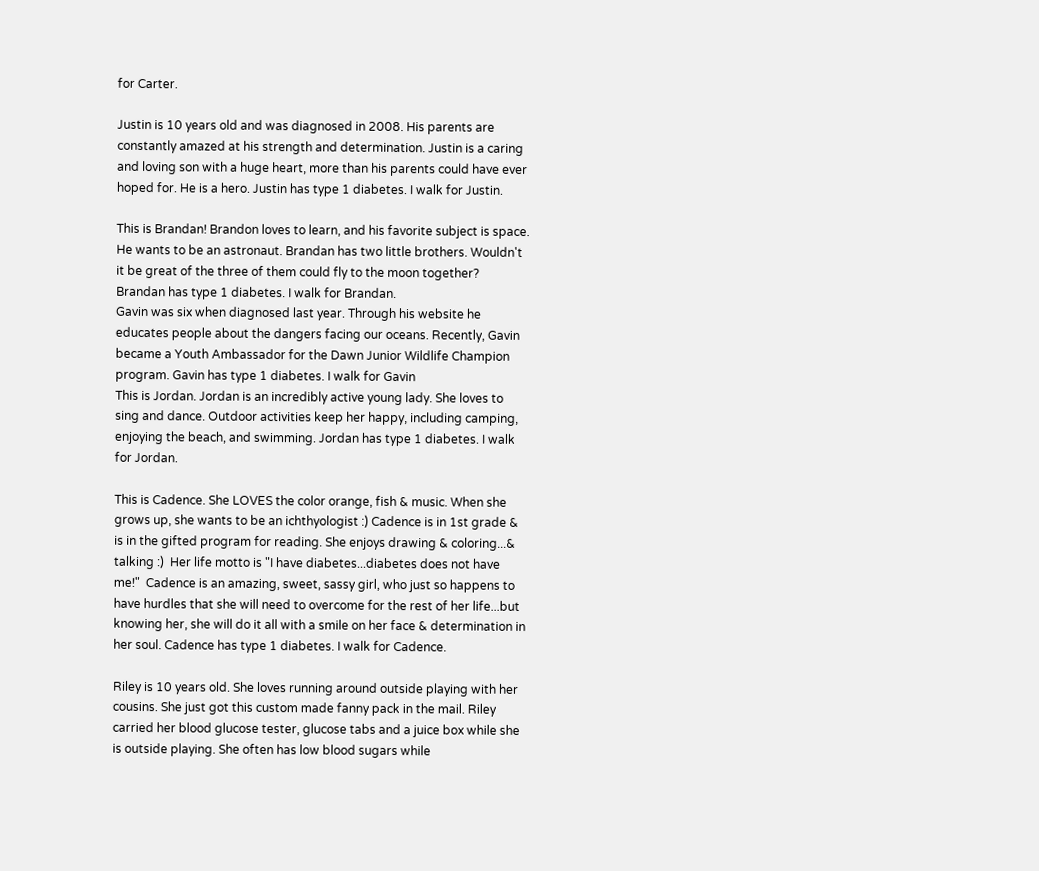for Carter.

Justin is 10 years old and was diagnosed in 2008. His parents are constantly amazed at his strength and determination. Justin is a caring and loving son with a huge heart, more than his parents could have ever hoped for. He is a hero. Justin has type 1 diabetes. I walk for Justin.

This is Brandan! Brandon loves to learn, and his favorite subject is space. He wants to be an astronaut. Brandan has two little brothers. Wouldn't it be great of the three of them could fly to the moon together? Brandan has type 1 diabetes. I walk for Brandan.
Gavin was six when diagnosed last year. Through his website he educates people about the dangers facing our oceans. Recently, Gavin became a Youth Ambassador for the Dawn Junior Wildlife Champion program. Gavin has type 1 diabetes. I walk for Gavin
This is Jordan. Jordan is an incredibly active young lady. She loves to sing and dance. Outdoor activities keep her happy, including camping, enjoying the beach, and swimming. Jordan has type 1 diabetes. I walk for Jordan.

This is Cadence. She LOVES the color orange, fish & music. When she grows up, she wants to be an ichthyologist :) Cadence is in 1st grade & is in the gifted program for reading. She enjoys drawing & coloring...& talking :)  Her life motto is "I have diabetes...diabetes does not have me!"  Cadence is an amazing, sweet, sassy girl, who just so happens to have hurdles that she will need to overcome for the rest of her life...but knowing her, she will do it all with a smile on her face & determination in her soul. Cadence has type 1 diabetes. I walk for Cadence.

Riley is 10 years old. She loves running around outside playing with her cousins. She just got this custom made fanny pack in the mail. Riley carried her blood glucose tester, glucose tabs and a juice box while she is outside playing. She often has low blood sugars while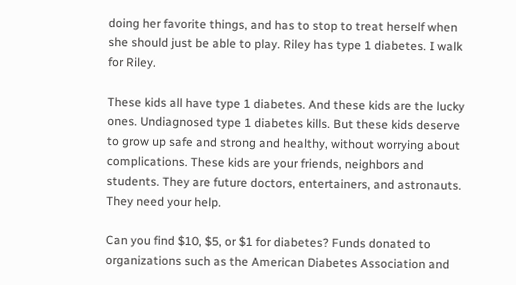doing her favorite things, and has to stop to treat herself when she should just be able to play. Riley has type 1 diabetes. I walk for Riley.

These kids all have type 1 diabetes. And these kids are the lucky ones. Undiagnosed type 1 diabetes kills. But these kids deserve to grow up safe and strong and healthy, without worrying about complications. These kids are your friends, neighbors and students. They are future doctors, entertainers, and astronauts. They need your help.

Can you find $10, $5, or $1 for diabetes? Funds donated to organizations such as the American Diabetes Association and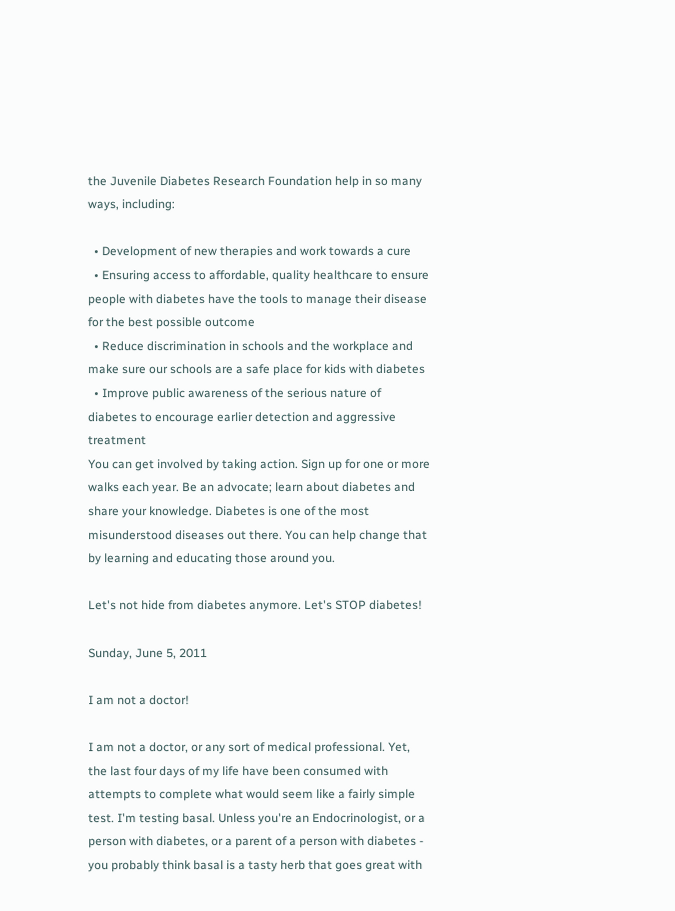the Juvenile Diabetes Research Foundation help in so many ways, including:

  • Development of new therapies and work towards a cure
  • Ensuring access to affordable, quality healthcare to ensure people with diabetes have the tools to manage their disease for the best possible outcome
  • Reduce discrimination in schools and the workplace and make sure our schools are a safe place for kids with diabetes
  • Improve public awareness of the serious nature of diabetes to encourage earlier detection and aggressive treatment
You can get involved by taking action. Sign up for one or more walks each year. Be an advocate; learn about diabetes and share your knowledge. Diabetes is one of the most misunderstood diseases out there. You can help change that by learning and educating those around you.

Let's not hide from diabetes anymore. Let's STOP diabetes!

Sunday, June 5, 2011

I am not a doctor!

I am not a doctor, or any sort of medical professional. Yet, the last four days of my life have been consumed with attempts to complete what would seem like a fairly simple test. I'm testing basal. Unless you're an Endocrinologist, or a person with diabetes, or a parent of a person with diabetes - you probably think basal is a tasty herb that goes great with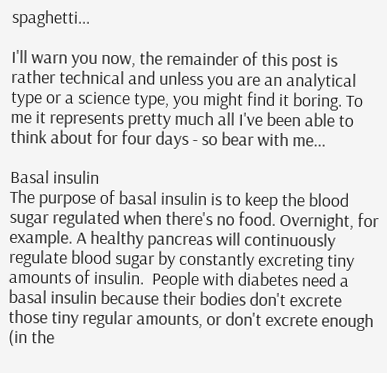spaghetti...

I'll warn you now, the remainder of this post is rather technical and unless you are an analytical type or a science type, you might find it boring. To me it represents pretty much all I've been able to think about for four days - so bear with me...

Basal insulin
The purpose of basal insulin is to keep the blood sugar regulated when there's no food. Overnight, for example. A healthy pancreas will continuously regulate blood sugar by constantly excreting tiny amounts of insulin.  People with diabetes need a basal insulin because their bodies don't excrete those tiny regular amounts, or don't excrete enough (in the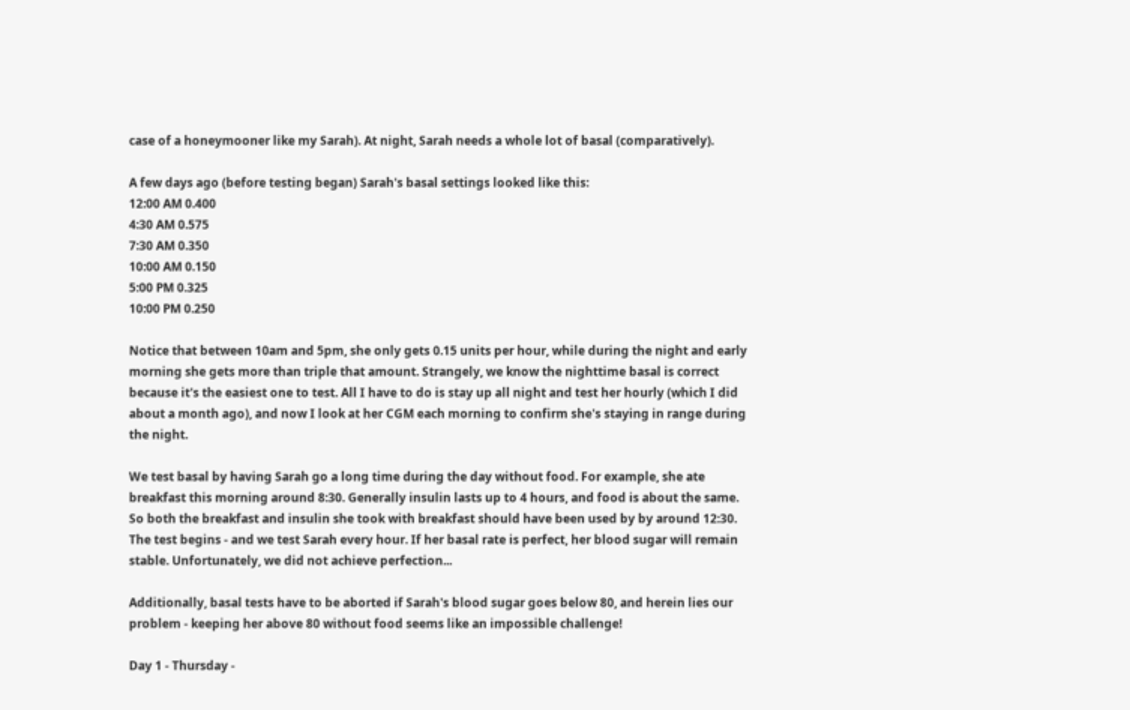case of a honeymooner like my Sarah). At night, Sarah needs a whole lot of basal (comparatively).

A few days ago (before testing began) Sarah's basal settings looked like this:
12:00 AM 0.400
4:30 AM 0.575
7:30 AM 0.350
10:00 AM 0.150
5:00 PM 0.325
10:00 PM 0.250

Notice that between 10am and 5pm, she only gets 0.15 units per hour, while during the night and early morning she gets more than triple that amount. Strangely, we know the nighttime basal is correct because it's the easiest one to test. All I have to do is stay up all night and test her hourly (which I did about a month ago), and now I look at her CGM each morning to confirm she's staying in range during the night.

We test basal by having Sarah go a long time during the day without food. For example, she ate breakfast this morning around 8:30. Generally insulin lasts up to 4 hours, and food is about the same. So both the breakfast and insulin she took with breakfast should have been used by by around 12:30. The test begins - and we test Sarah every hour. If her basal rate is perfect, her blood sugar will remain stable. Unfortunately, we did not achieve perfection...

Additionally, basal tests have to be aborted if Sarah's blood sugar goes below 80, and herein lies our problem - keeping her above 80 without food seems like an impossible challenge!

Day 1 - Thursday -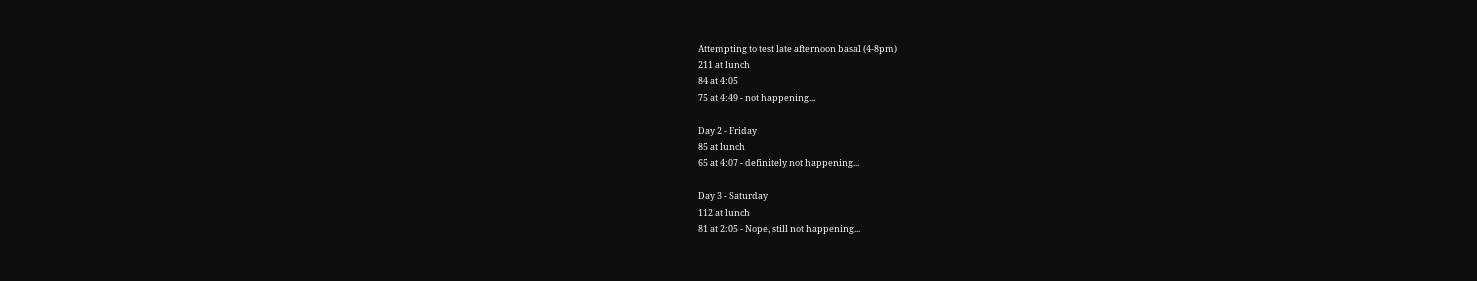Attempting to test late afternoon basal (4-8pm)
211 at lunch
84 at 4:05
75 at 4:49 - not happening...

Day 2 - Friday
85 at lunch
65 at 4:07 - definitely not happening...

Day 3 - Saturday
112 at lunch
81 at 2:05 - Nope, still not happening...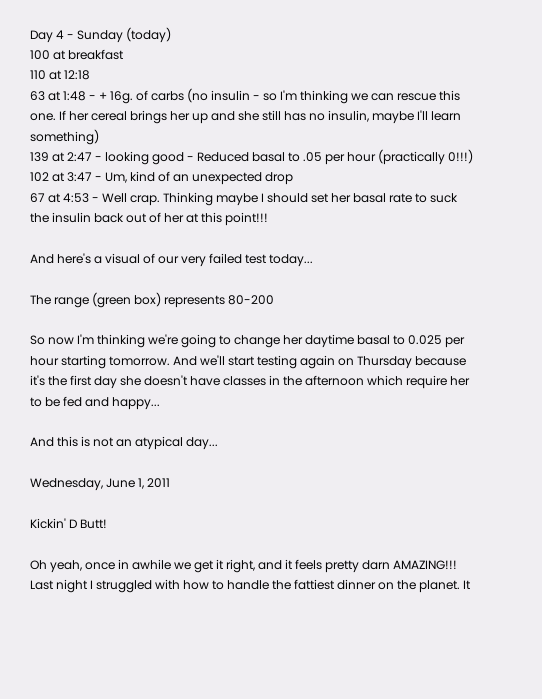Day 4 - Sunday (today)
100 at breakfast
110 at 12:18
63 at 1:48 - + 16g. of carbs (no insulin - so I'm thinking we can rescue this one. If her cereal brings her up and she still has no insulin, maybe I'll learn something)
139 at 2:47 - looking good - Reduced basal to .05 per hour (practically 0!!!)
102 at 3:47 - Um, kind of an unexpected drop
67 at 4:53 - Well crap. Thinking maybe I should set her basal rate to suck the insulin back out of her at this point!!!

And here's a visual of our very failed test today...

The range (green box) represents 80-200

So now I'm thinking we're going to change her daytime basal to 0.025 per hour starting tomorrow. And we'll start testing again on Thursday because it's the first day she doesn't have classes in the afternoon which require her to be fed and happy...

And this is not an atypical day...

Wednesday, June 1, 2011

Kickin' D Butt!

Oh yeah, once in awhile we get it right, and it feels pretty darn AMAZING!!! Last night I struggled with how to handle the fattiest dinner on the planet. It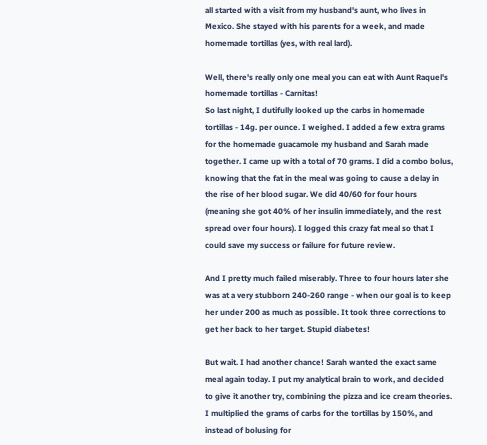all started with a visit from my husband's aunt, who lives in Mexico. She stayed with his parents for a week, and made homemade tortillas (yes, with real lard).

Well, there's really only one meal you can eat with Aunt Raquel's homemade tortillas - Carnitas!
So last night, I dutifully looked up the carbs in homemade tortillas - 14g. per ounce. I weighed. I added a few extra grams for the homemade guacamole my husband and Sarah made together. I came up with a total of 70 grams. I did a combo bolus, knowing that the fat in the meal was going to cause a delay in the rise of her blood sugar. We did 40/60 for four hours (meaning she got 40% of her insulin immediately, and the rest spread over four hours). I logged this crazy fat meal so that I could save my success or failure for future review.

And I pretty much failed miserably. Three to four hours later she was at a very stubborn 240-260 range - when our goal is to keep her under 200 as much as possible. It took three corrections to get her back to her target. Stupid diabetes!

But wait. I had another chance! Sarah wanted the exact same meal again today. I put my analytical brain to work, and decided to give it another try, combining the pizza and ice cream theories. I multiplied the grams of carbs for the tortillas by 150%, and instead of bolusing for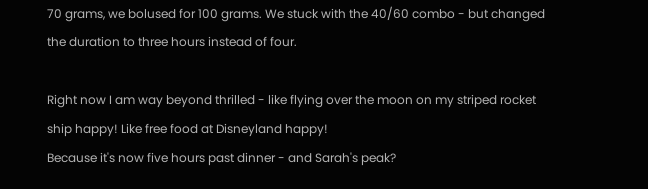70 grams, we bolused for 100 grams. We stuck with the 40/60 combo - but changed the duration to three hours instead of four.

Right now I am way beyond thrilled - like flying over the moon on my striped rocket ship happy! Like free food at Disneyland happy!
Because it's now five hours past dinner - and Sarah's peak?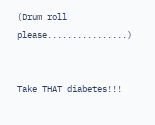(Drum roll please................)


Take THAT diabetes!!!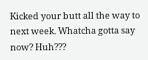Kicked your butt all the way to next week. Whatcha gotta say now? Huh???